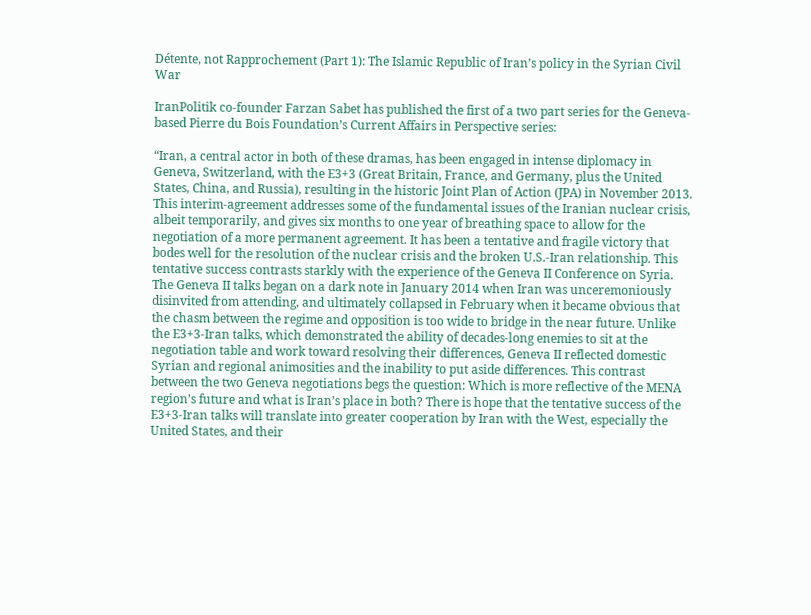Détente, not Rapprochement (Part 1): The Islamic Republic of Iran’s policy in the Syrian Civil War

IranPolitik co-founder Farzan Sabet has published the first of a two part series for the Geneva-based Pierre du Bois Foundation’s Current Affairs in Perspective series:

“Iran, a central actor in both of these dramas, has been engaged in intense diplomacy in Geneva, Switzerland, with the E3+3 (Great Britain, France, and Germany, plus the United States, China, and Russia), resulting in the historic Joint Plan of Action (JPA) in November 2013. This interim-agreement addresses some of the fundamental issues of the Iranian nuclear crisis, albeit temporarily, and gives six months to one year of breathing space to allow for the negotiation of a more permanent agreement. It has been a tentative and fragile victory that bodes well for the resolution of the nuclear crisis and the broken U.S.-Iran relationship. This tentative success contrasts starkly with the experience of the Geneva II Conference on Syria. The Geneva II talks began on a dark note in January 2014 when Iran was unceremoniously disinvited from attending, and ultimately collapsed in February when it became obvious that the chasm between the regime and opposition is too wide to bridge in the near future. Unlike the E3+3-Iran talks, which demonstrated the ability of decades-long enemies to sit at the negotiation table and work toward resolving their differences, Geneva II reflected domestic Syrian and regional animosities and the inability to put aside differences. This contrast between the two Geneva negotiations begs the question: Which is more reflective of the MENA region’s future and what is Iran’s place in both? There is hope that the tentative success of the E3+3-Iran talks will translate into greater cooperation by Iran with the West, especially the United States, and their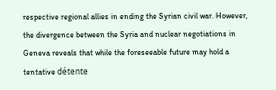respective regional allies in ending the Syrian civil war. However, the divergence between the Syria and nuclear negotiations in Geneva reveals that while the foreseeable future may hold a tentative détente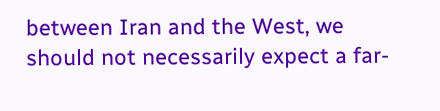between Iran and the West, we should not necessarily expect a far-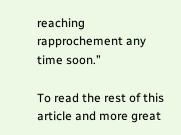reaching rapprochement any time soon.”

To read the rest of this article and more great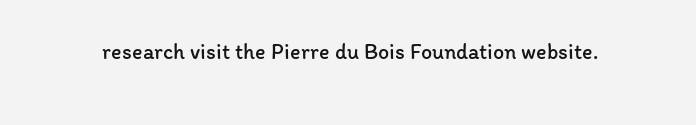research visit the Pierre du Bois Foundation website.